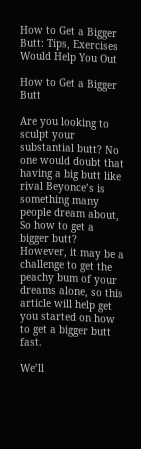How to Get a Bigger Butt: Tips, Exercises Would Help You Out

How to Get a Bigger Butt

Are you looking to sculpt your substantial butt? No one would doubt that having a big butt like rival Beyonce’s is something many people dream about, So how to get a bigger butt? However, it may be a challenge to get the peachy bum of your dreams alone, so this article will help get you started on how to get a bigger butt fast.

We’ll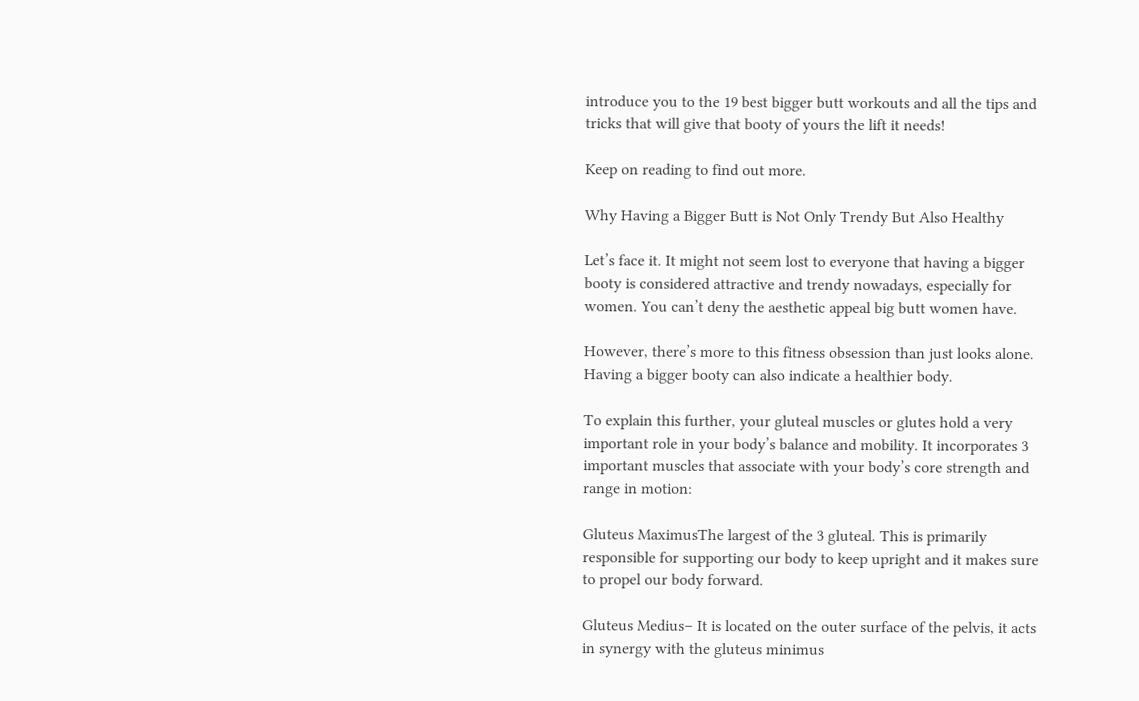introduce you to the 19 best bigger butt workouts and all the tips and tricks that will give that booty of yours the lift it needs!

Keep on reading to find out more.

Why Having a Bigger Butt is Not Only Trendy But Also Healthy

Let’s face it. It might not seem lost to everyone that having a bigger booty is considered attractive and trendy nowadays, especially for women. You can’t deny the aesthetic appeal big butt women have.

However, there’s more to this fitness obsession than just looks alone. Having a bigger booty can also indicate a healthier body.

To explain this further, your gluteal muscles or glutes hold a very important role in your body’s balance and mobility. It incorporates 3 important muscles that associate with your body’s core strength and range in motion:

Gluteus MaximusThe largest of the 3 gluteal. This is primarily responsible for supporting our body to keep upright and it makes sure to propel our body forward.

Gluteus Medius– It is located on the outer surface of the pelvis, it acts in synergy with the gluteus minimus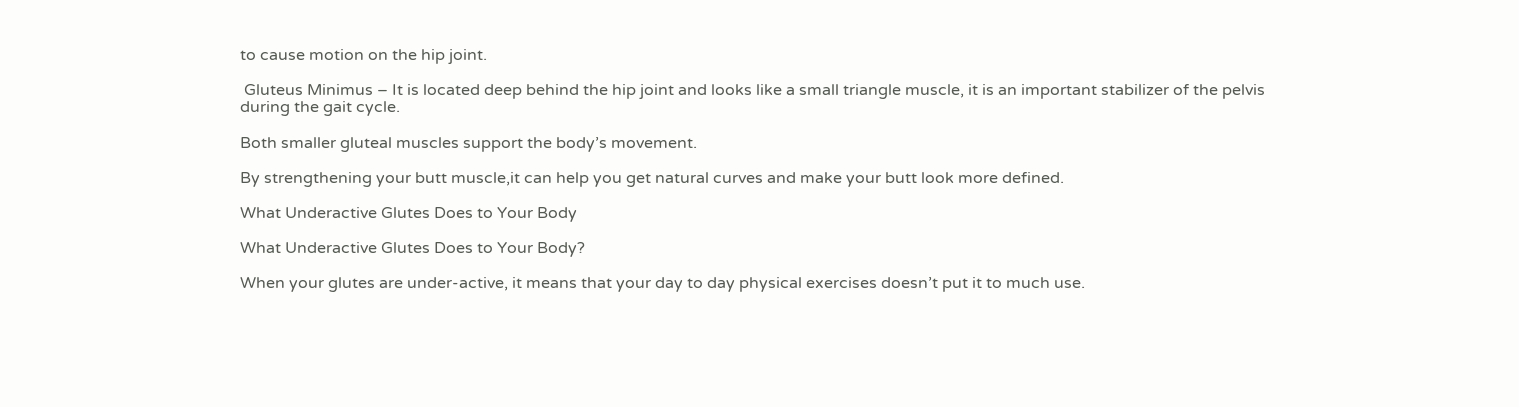to cause motion on the hip joint.

 Gluteus Minimus – It is located deep behind the hip joint and looks like a small triangle muscle, it is an important stabilizer of the pelvis during the gait cycle.

Both smaller gluteal muscles support the body’s movement.

By strengthening your butt muscle,it can help you get natural curves and make your butt look more defined.

What Underactive Glutes Does to Your Body

What Underactive Glutes Does to Your Body?

When your glutes are under-active, it means that your day to day physical exercises doesn’t put it to much use.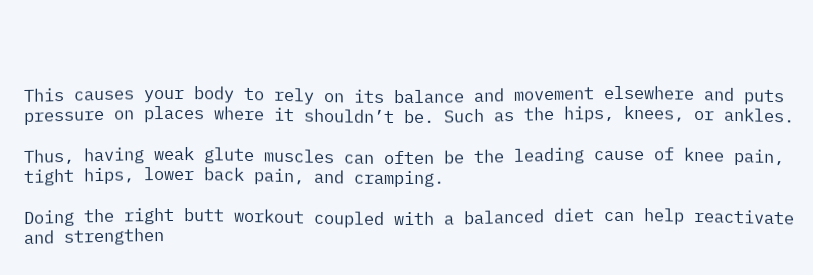This causes your body to rely on its balance and movement elsewhere and puts pressure on places where it shouldn’t be. Such as the hips, knees, or ankles.

Thus, having weak glute muscles can often be the leading cause of knee pain, tight hips, lower back pain, and cramping.

Doing the right butt workout coupled with a balanced diet can help reactivate and strengthen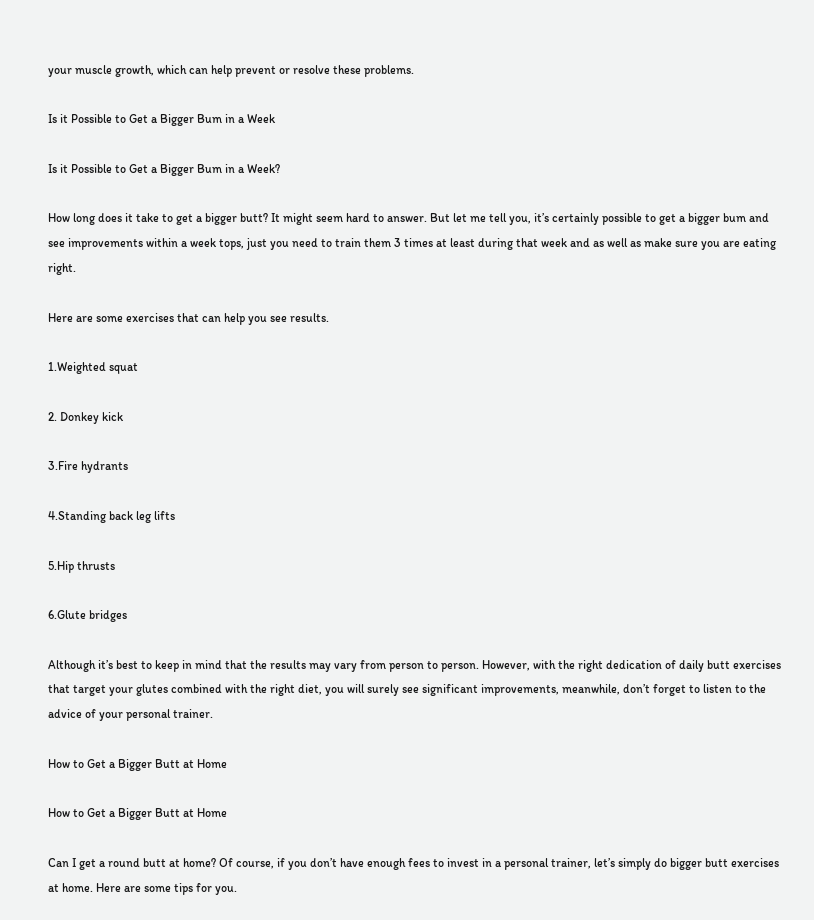your muscle growth, which can help prevent or resolve these problems.

Is it Possible to Get a Bigger Bum in a Week

Is it Possible to Get a Bigger Bum in a Week?

How long does it take to get a bigger butt? It might seem hard to answer. But let me tell you, it’s certainly possible to get a bigger bum and see improvements within a week tops, just you need to train them 3 times at least during that week and as well as make sure you are eating right.

Here are some exercises that can help you see results.

1.Weighted squat

2. Donkey kick

3.Fire hydrants

4.Standing back leg lifts

5.Hip thrusts

6.Glute bridges

Although it’s best to keep in mind that the results may vary from person to person. However, with the right dedication of daily butt exercises that target your glutes combined with the right diet, you will surely see significant improvements, meanwhile, don’t forget to listen to the advice of your personal trainer.

How to Get a Bigger Butt at Home

How to Get a Bigger Butt at Home

Can I get a round butt at home? Of course, if you don’t have enough fees to invest in a personal trainer, let’s simply do bigger butt exercises at home. Here are some tips for you.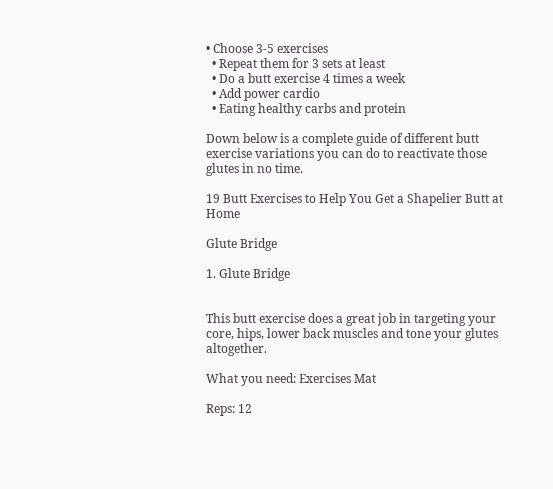• Choose 3-5 exercises
  • Repeat them for 3 sets at least
  • Do a butt exercise 4 times a week
  • Add power cardio
  • Eating healthy carbs and protein

Down below is a complete guide of different butt exercise variations you can do to reactivate those glutes in no time.

19 Butt Exercises to Help You Get a Shapelier Butt at Home

Glute Bridge

1. Glute Bridge


This butt exercise does a great job in targeting your core, hips, lower back muscles and tone your glutes altogether.

What you need: Exercises Mat

Reps: 12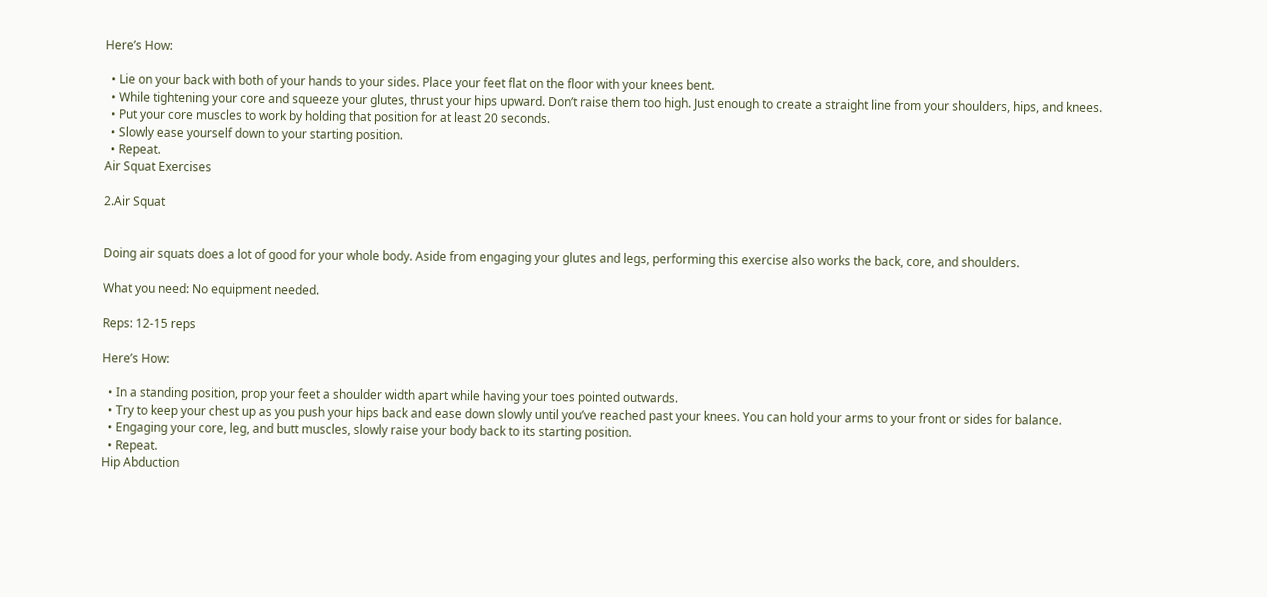Here’s How:

  • Lie on your back with both of your hands to your sides. Place your feet flat on the floor with your knees bent.
  • While tightening your core and squeeze your glutes, thrust your hips upward. Don’t raise them too high. Just enough to create a straight line from your shoulders, hips, and knees.
  • Put your core muscles to work by holding that position for at least 20 seconds.
  • Slowly ease yourself down to your starting position.
  • Repeat.
Air Squat Exercises

2.Air Squat


Doing air squats does a lot of good for your whole body. Aside from engaging your glutes and legs, performing this exercise also works the back, core, and shoulders.

What you need: No equipment needed.

Reps: 12-15 reps

Here’s How:

  • In a standing position, prop your feet a shoulder width apart while having your toes pointed outwards.
  • Try to keep your chest up as you push your hips back and ease down slowly until you’ve reached past your knees. You can hold your arms to your front or sides for balance.
  • Engaging your core, leg, and butt muscles, slowly raise your body back to its starting position.
  • Repeat.
Hip Abduction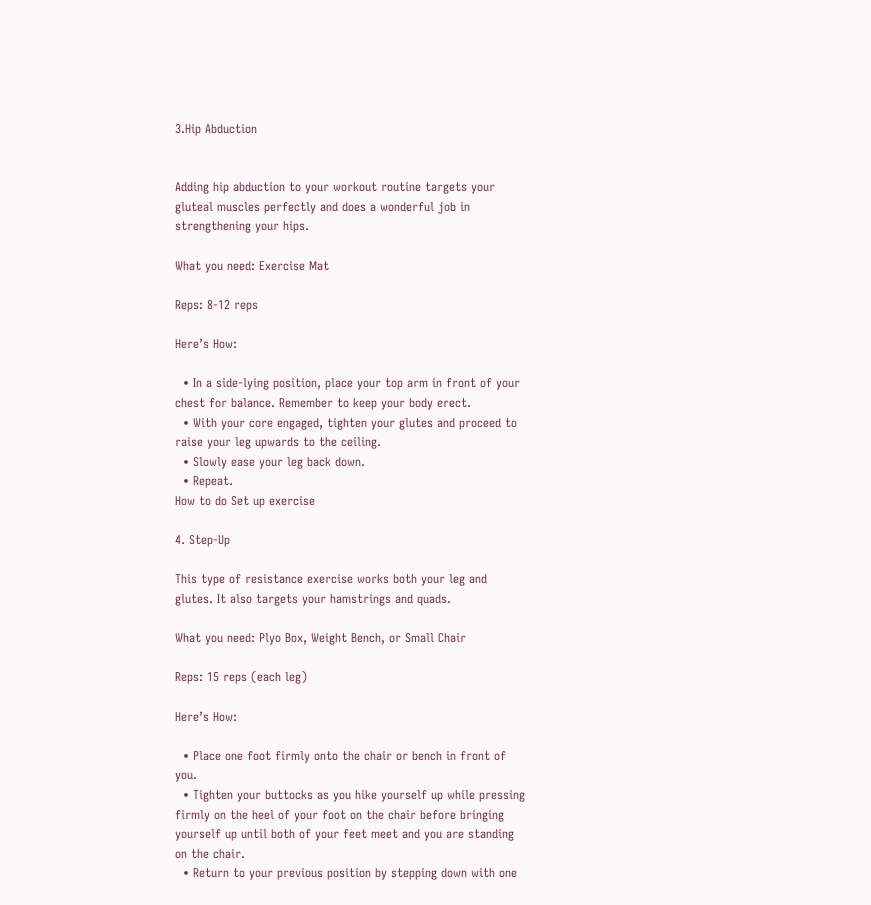3.Hip Abduction


Adding hip abduction to your workout routine targets your gluteal muscles perfectly and does a wonderful job in strengthening your hips.

What you need: Exercise Mat

Reps: 8-12 reps

Here’s How:

  • In a side-lying position, place your top arm in front of your chest for balance. Remember to keep your body erect.
  • With your core engaged, tighten your glutes and proceed to raise your leg upwards to the ceiling.
  • Slowly ease your leg back down.
  • Repeat.
How to do Set up exercise

4. Step-Up

This type of resistance exercise works both your leg and glutes. It also targets your hamstrings and quads.

What you need: Plyo Box, Weight Bench, or Small Chair

Reps: 15 reps (each leg)

Here’s How:

  • Place one foot firmly onto the chair or bench in front of you.
  • Tighten your buttocks as you hike yourself up while pressing firmly on the heel of your foot on the chair before bringing yourself up until both of your feet meet and you are standing on the chair.
  • Return to your previous position by stepping down with one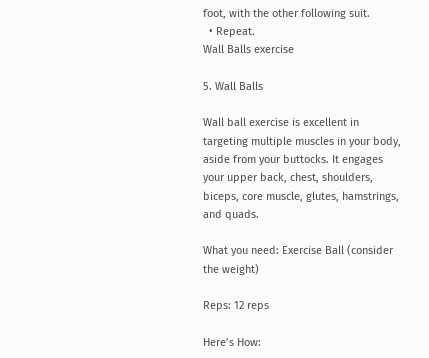foot, with the other following suit.
  • Repeat.
Wall Balls exercise

5. Wall Balls

Wall ball exercise is excellent in targeting multiple muscles in your body, aside from your buttocks. It engages your upper back, chest, shoulders, biceps, core muscle, glutes, hamstrings, and quads.

What you need: Exercise Ball (consider the weight)

Reps: 12 reps

Here’s How: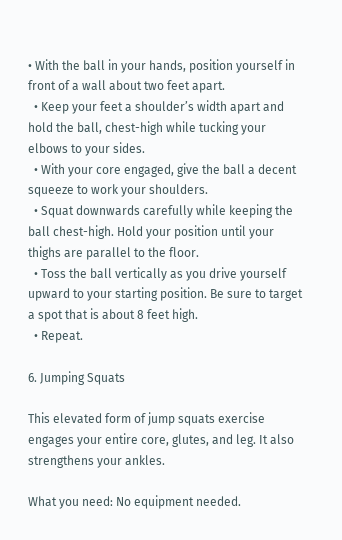• With the ball in your hands, position yourself in front of a wall about two feet apart.
  • Keep your feet a shoulder’s width apart and hold the ball, chest-high while tucking your elbows to your sides.
  • With your core engaged, give the ball a decent squeeze to work your shoulders.
  • Squat downwards carefully while keeping the ball chest-high. Hold your position until your thighs are parallel to the floor.
  • Toss the ball vertically as you drive yourself upward to your starting position. Be sure to target a spot that is about 8 feet high.
  • Repeat.

6. Jumping Squats

This elevated form of jump squats exercise engages your entire core, glutes, and leg. It also strengthens your ankles.

What you need: No equipment needed.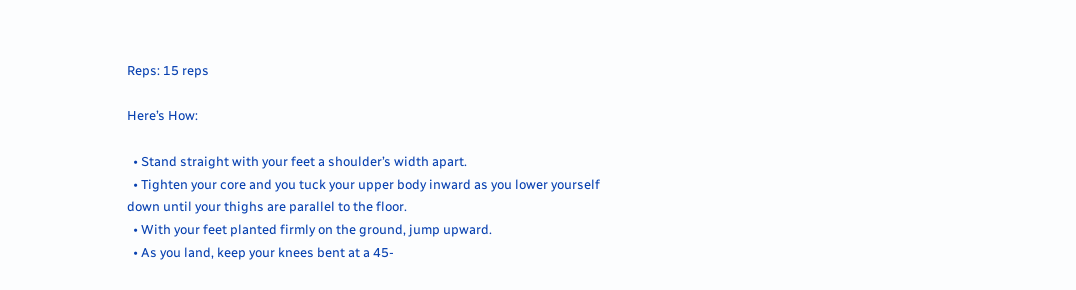Reps: 15 reps

Here’s How:

  • Stand straight with your feet a shoulder’s width apart.
  • Tighten your core and you tuck your upper body inward as you lower yourself down until your thighs are parallel to the floor.
  • With your feet planted firmly on the ground, jump upward.
  • As you land, keep your knees bent at a 45-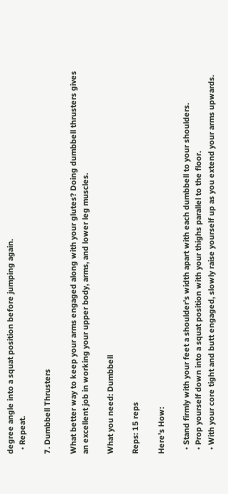degree angle into a squat position before jumping again.
  • Repeat.

7. Dumbbell Thrusters

What better way to keep your arms engaged along with your glutes? Doing dumbbell thrusters gives an excellent job in working your upper body, arms, and lower leg muscles.

What you need: Dumbbell

Reps: 15 reps

Here’s How:

  • Stand firmly with your feet a shoulder’s width apart with each dumbbell to your shoulders.
  • Prop yourself down into a squat position with your thighs parallel to the floor.
  • With your core tight and butt engaged, slowly raise yourself up as you extend your arms upwards.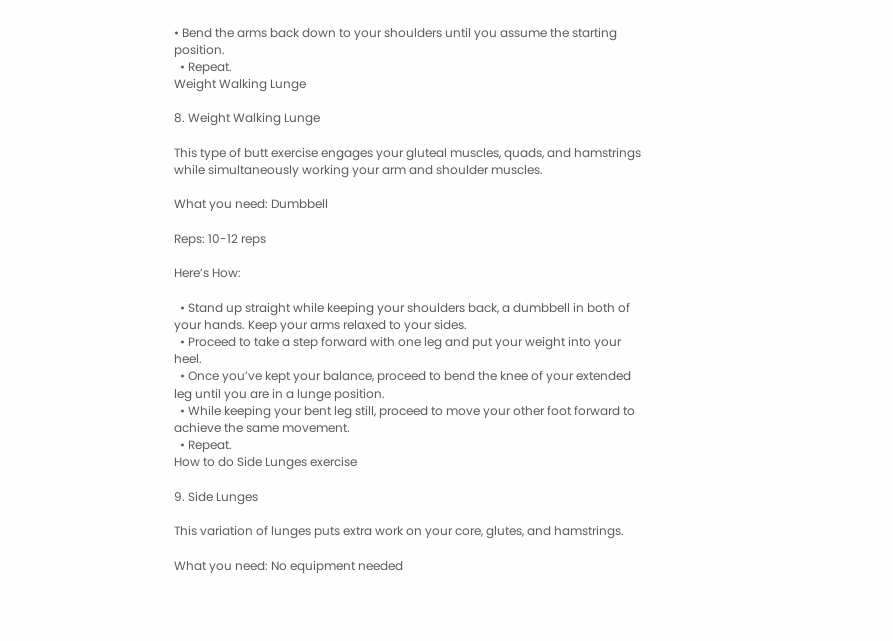• Bend the arms back down to your shoulders until you assume the starting position.
  • Repeat.
Weight Walking Lunge

8. Weight Walking Lunge

This type of butt exercise engages your gluteal muscles, quads, and hamstrings while simultaneously working your arm and shoulder muscles.

What you need: Dumbbell

Reps: 10-12 reps

Here’s How:

  • Stand up straight while keeping your shoulders back, a dumbbell in both of your hands. Keep your arms relaxed to your sides.
  • Proceed to take a step forward with one leg and put your weight into your heel.
  • Once you’ve kept your balance, proceed to bend the knee of your extended leg until you are in a lunge position.
  • While keeping your bent leg still, proceed to move your other foot forward to achieve the same movement.
  • Repeat.
How to do Side Lunges exercise

9. Side Lunges

This variation of lunges puts extra work on your core, glutes, and hamstrings.

What you need: No equipment needed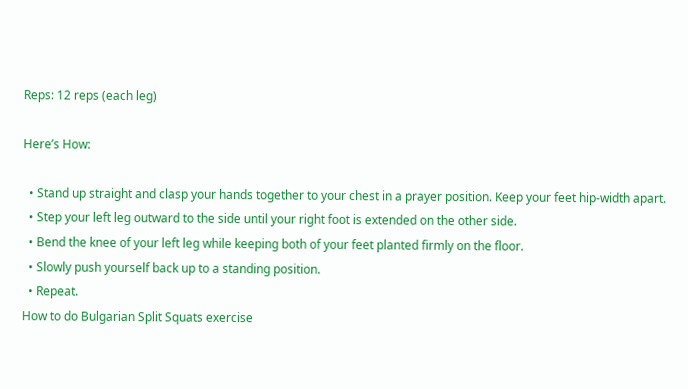Reps: 12 reps (each leg)

Here’s How:

  • Stand up straight and clasp your hands together to your chest in a prayer position. Keep your feet hip-width apart.
  • Step your left leg outward to the side until your right foot is extended on the other side.
  • Bend the knee of your left leg while keeping both of your feet planted firmly on the floor.
  • Slowly push yourself back up to a standing position.
  • Repeat.
How to do Bulgarian Split Squats exercise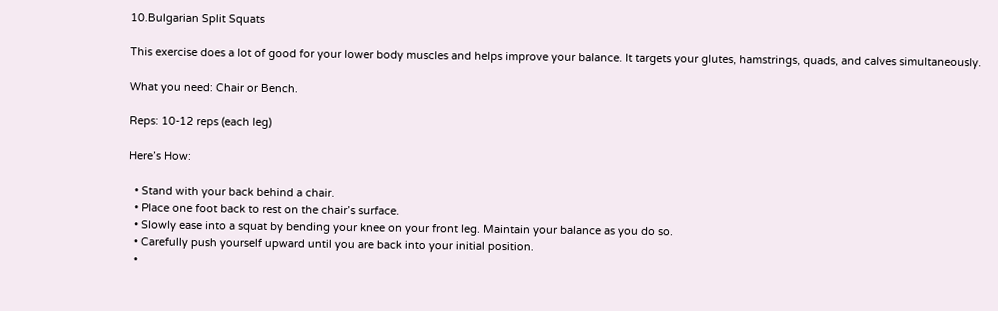10.Bulgarian Split Squats

This exercise does a lot of good for your lower body muscles and helps improve your balance. It targets your glutes, hamstrings, quads, and calves simultaneously.

What you need: Chair or Bench.

Reps: 10-12 reps (each leg)

Here’s How:

  • Stand with your back behind a chair.
  • Place one foot back to rest on the chair’s surface.
  • Slowly ease into a squat by bending your knee on your front leg. Maintain your balance as you do so.
  • Carefully push yourself upward until you are back into your initial position.
  •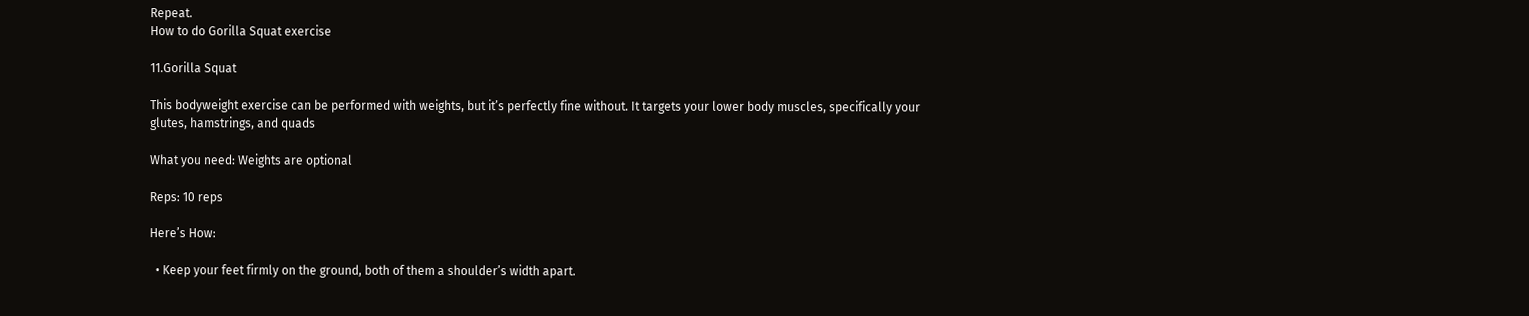Repeat.
How to do Gorilla Squat exercise

11.Gorilla Squat

This bodyweight exercise can be performed with weights, but it’s perfectly fine without. It targets your lower body muscles, specifically your glutes, hamstrings, and quads

What you need: Weights are optional

Reps: 10 reps

Here’s How:

  • Keep your feet firmly on the ground, both of them a shoulder’s width apart.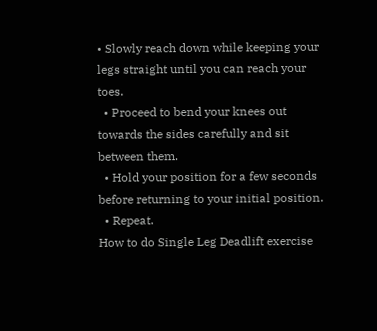• Slowly reach down while keeping your legs straight until you can reach your toes.
  • Proceed to bend your knees out towards the sides carefully and sit between them.
  • Hold your position for a few seconds before returning to your initial position.
  • Repeat.
How to do Single Leg Deadlift exercise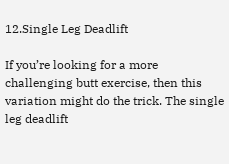12.Single Leg Deadlift

If you’re looking for a more challenging butt exercise, then this variation might do the trick. The single leg deadlift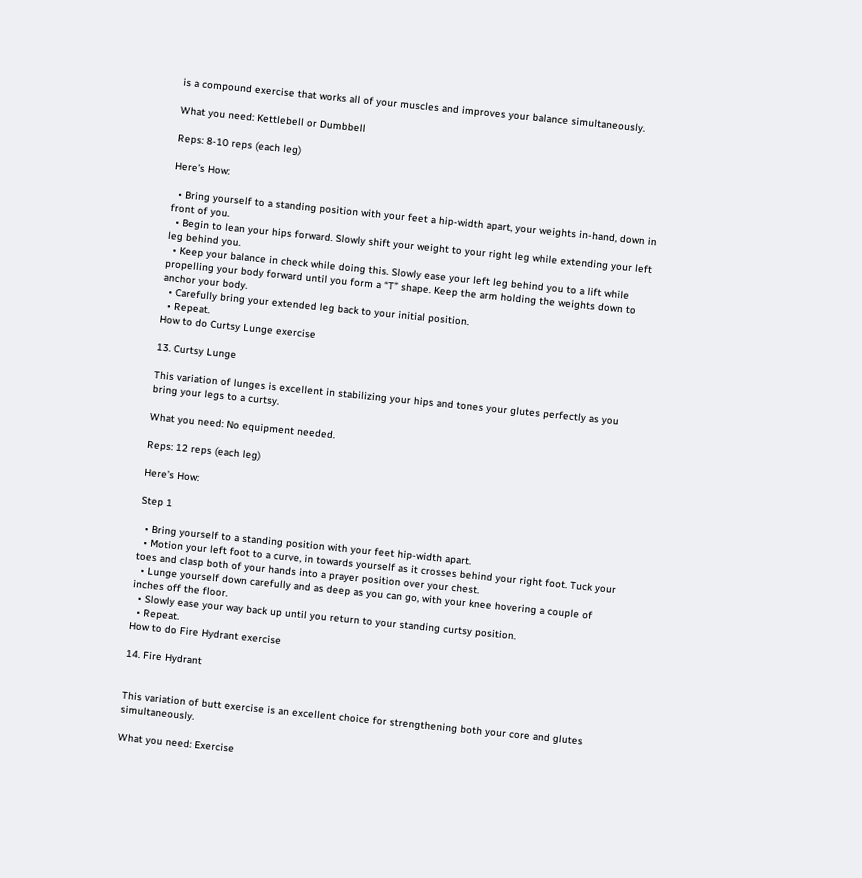is a compound exercise that works all of your muscles and improves your balance simultaneously.

What you need: Kettlebell or Dumbbell

Reps: 8-10 reps (each leg)

Here’s How:

  • Bring yourself to a standing position with your feet a hip-width apart, your weights in-hand, down in front of you.
  • Begin to lean your hips forward. Slowly shift your weight to your right leg while extending your left leg behind you.
  • Keep your balance in check while doing this. Slowly ease your left leg behind you to a lift while propelling your body forward until you form a “T” shape. Keep the arm holding the weights down to anchor your body.
  • Carefully bring your extended leg back to your initial position.
  • Repeat.
How to do Curtsy Lunge exercise

13. Curtsy Lunge

This variation of lunges is excellent in stabilizing your hips and tones your glutes perfectly as you bring your legs to a curtsy.

What you need: No equipment needed.

Reps: 12 reps (each leg)

Here’s How:

Step 1

  • Bring yourself to a standing position with your feet hip-width apart.
  • Motion your left foot to a curve, in towards yourself as it crosses behind your right foot. Tuck your toes and clasp both of your hands into a prayer position over your chest.
  • Lunge yourself down carefully and as deep as you can go, with your knee hovering a couple of inches off the floor.
  • Slowly ease your way back up until you return to your standing curtsy position.
  • Repeat.
How to do Fire Hydrant exercise

14. Fire Hydrant


This variation of butt exercise is an excellent choice for strengthening both your core and glutes simultaneously.

What you need: Exercise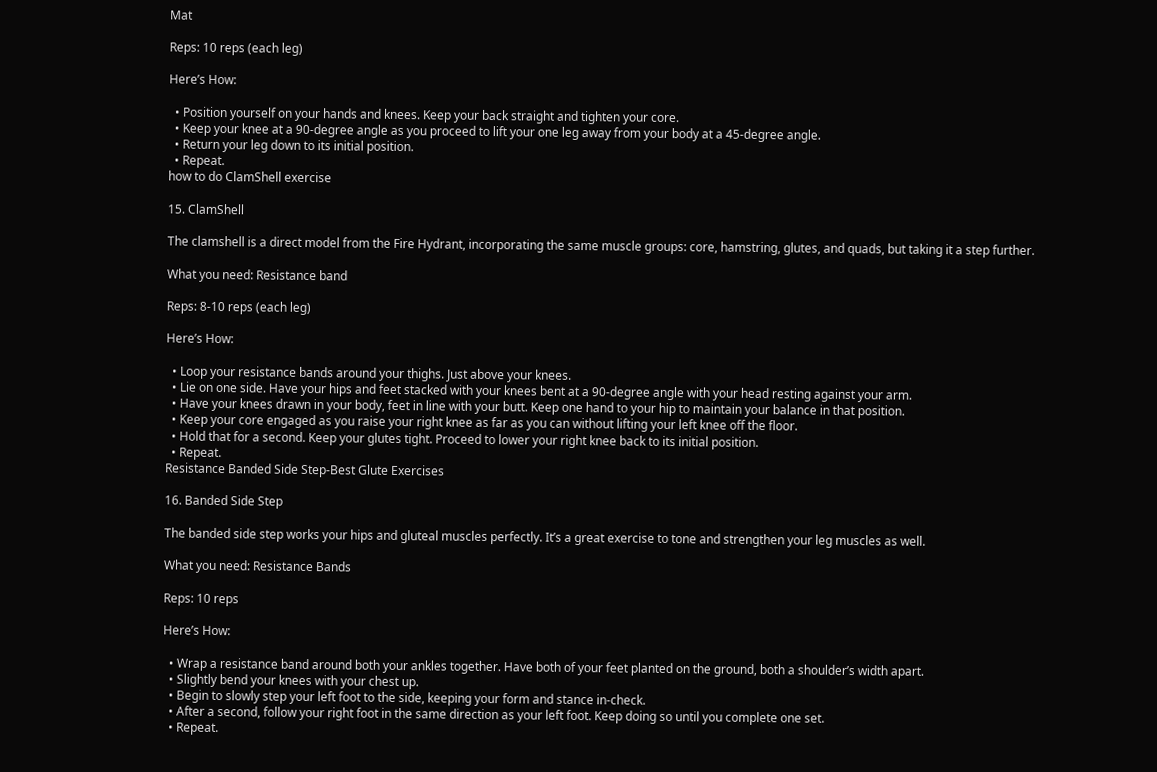Mat

Reps: 10 reps (each leg)

Here’s How:

  • Position yourself on your hands and knees. Keep your back straight and tighten your core.
  • Keep your knee at a 90-degree angle as you proceed to lift your one leg away from your body at a 45-degree angle.
  • Return your leg down to its initial position.
  • Repeat.
how to do ClamShell exercise

15. ClamShell

The clamshell is a direct model from the Fire Hydrant, incorporating the same muscle groups: core, hamstring, glutes, and quads, but taking it a step further.

What you need: Resistance band

Reps: 8-10 reps (each leg)

Here’s How:

  • Loop your resistance bands around your thighs. Just above your knees.
  • Lie on one side. Have your hips and feet stacked with your knees bent at a 90-degree angle with your head resting against your arm.
  • Have your knees drawn in your body, feet in line with your butt. Keep one hand to your hip to maintain your balance in that position.
  • Keep your core engaged as you raise your right knee as far as you can without lifting your left knee off the floor.
  • Hold that for a second. Keep your glutes tight. Proceed to lower your right knee back to its initial position.
  • Repeat.
Resistance Banded Side Step-Best Glute Exercises

16. Banded Side Step

The banded side step works your hips and gluteal muscles perfectly. It’s a great exercise to tone and strengthen your leg muscles as well.

What you need: Resistance Bands

Reps: 10 reps

Here’s How:

  • Wrap a resistance band around both your ankles together. Have both of your feet planted on the ground, both a shoulder’s width apart.
  • Slightly bend your knees with your chest up.
  • Begin to slowly step your left foot to the side, keeping your form and stance in-check.
  • After a second, follow your right foot in the same direction as your left foot. Keep doing so until you complete one set.
  • Repeat.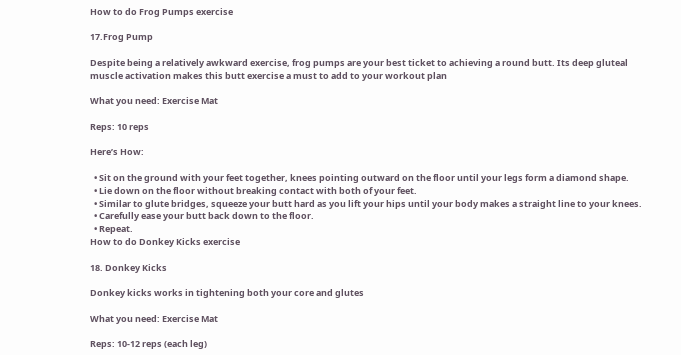How to do Frog Pumps exercise

17.Frog Pump

Despite being a relatively awkward exercise, frog pumps are your best ticket to achieving a round butt. Its deep gluteal muscle activation makes this butt exercise a must to add to your workout plan

What you need: Exercise Mat

Reps: 10 reps

Here’s How:

  • Sit on the ground with your feet together, knees pointing outward on the floor until your legs form a diamond shape.
  • Lie down on the floor without breaking contact with both of your feet.
  • Similar to glute bridges, squeeze your butt hard as you lift your hips until your body makes a straight line to your knees.
  • Carefully ease your butt back down to the floor.
  • Repeat.
How to do Donkey Kicks exercise

18. Donkey Kicks

Donkey kicks works in tightening both your core and glutes

What you need: Exercise Mat

Reps: 10-12 reps (each leg)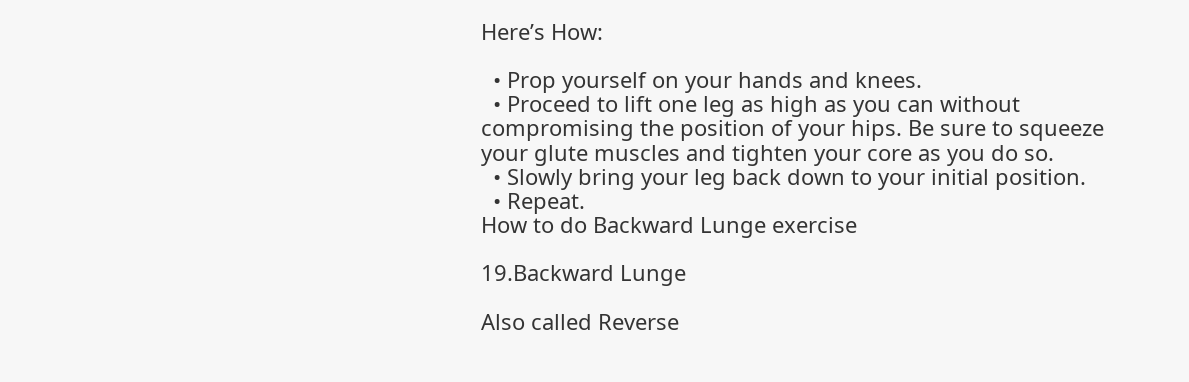Here’s How:

  • Prop yourself on your hands and knees.
  • Proceed to lift one leg as high as you can without compromising the position of your hips. Be sure to squeeze your glute muscles and tighten your core as you do so.
  • Slowly bring your leg back down to your initial position.
  • Repeat.
How to do Backward Lunge exercise

19.Backward Lunge

Also called Reverse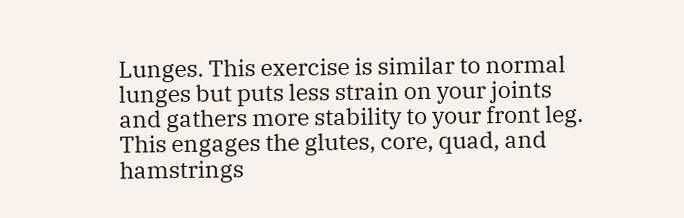Lunges. This exercise is similar to normal lunges but puts less strain on your joints and gathers more stability to your front leg. This engages the glutes, core, quad, and hamstrings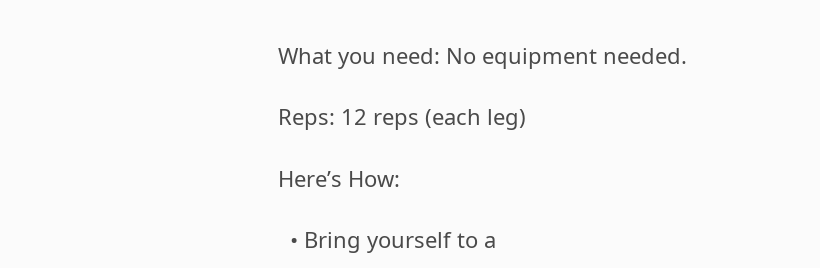What you need: No equipment needed.

Reps: 12 reps (each leg)

Here’s How:

  • Bring yourself to a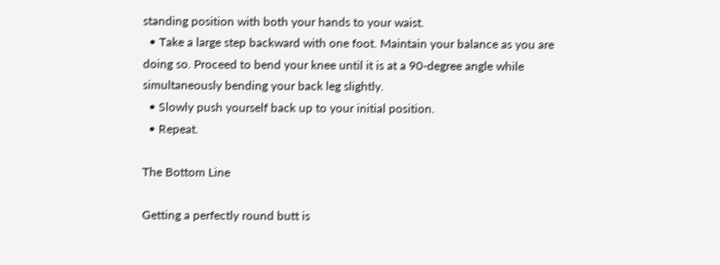standing position with both your hands to your waist.
  • Take a large step backward with one foot. Maintain your balance as you are doing so. Proceed to bend your knee until it is at a 90-degree angle while simultaneously bending your back leg slightly.
  • Slowly push yourself back up to your initial position.
  • Repeat.

The Bottom Line

Getting a perfectly round butt is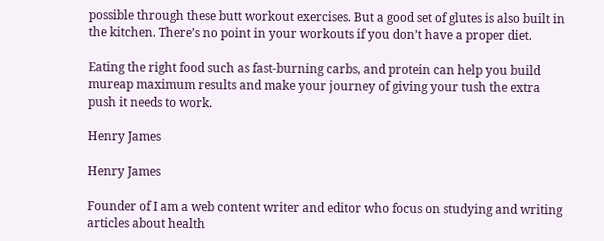possible through these butt workout exercises. But a good set of glutes is also built in the kitchen. There’s no point in your workouts if you don’t have a proper diet.

Eating the right food such as fast-burning carbs, and protein can help you build mureap maximum results and make your journey of giving your tush the extra push it needs to work.

Henry James

Henry James

Founder of I am a web content writer and editor who focus on studying and writing articles about health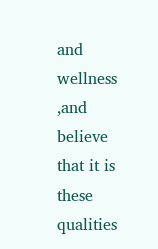and wellness ,and believe that it is these qualities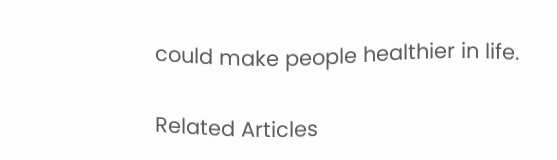could make people healthier in life.

Related Articles